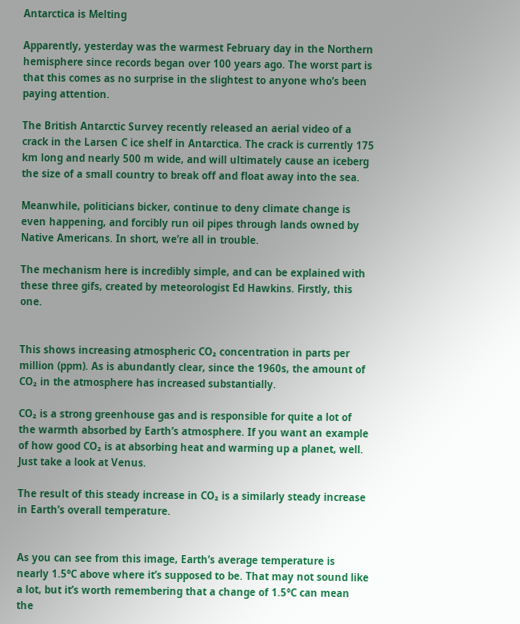Antarctica is Melting

Apparently, yesterday was the warmest February day in the Northern hemisphere since records began over 100 years ago. The worst part is that this comes as no surprise in the slightest to anyone who’s been paying attention.

The British Antarctic Survey recently released an aerial video of a crack in the Larsen C ice shelf in Antarctica. The crack is currently 175 km long and nearly 500 m wide, and will ultimately cause an iceberg the size of a small country to break off and float away into the sea.

Meanwhile, politicians bicker, continue to deny climate change is even happening, and forcibly run oil pipes through lands owned by Native Americans. In short, we’re all in trouble.

The mechanism here is incredibly simple, and can be explained with these three gifs, created by meteorologist Ed Hawkins. Firstly, this one.


This shows increasing atmospheric CO₂ concentration in parts per million (ppm). As is abundantly clear, since the 1960s, the amount of CO₂ in the atmosphere has increased substantially.

CO₂ is a strong greenhouse gas and is responsible for quite a lot of the warmth absorbed by Earth’s atmosphere. If you want an example of how good CO₂ is at absorbing heat and warming up a planet, well. Just take a look at Venus.

The result of this steady increase in CO₂ is a similarly steady increase in Earth’s overall temperature.


As you can see from this image, Earth’s average temperature is nearly 1.5°C above where it’s supposed to be. That may not sound like a lot, but it’s worth remembering that a change of 1.5°C can mean the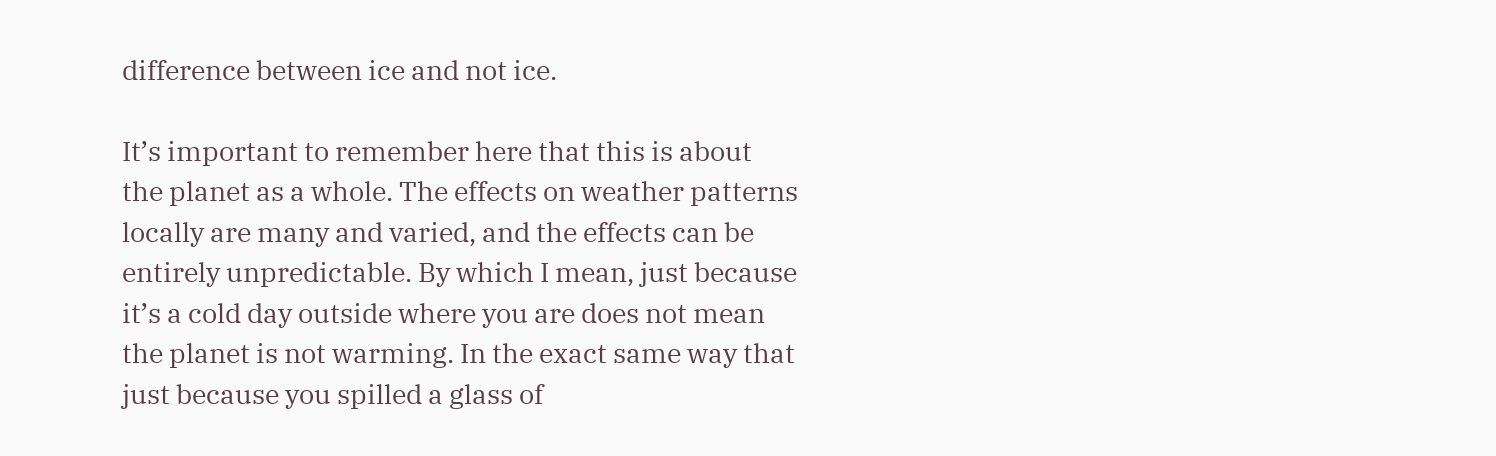difference between ice and not ice.

It’s important to remember here that this is about the planet as a whole. The effects on weather patterns locally are many and varied, and the effects can be entirely unpredictable. By which I mean, just because it’s a cold day outside where you are does not mean the planet is not warming. In the exact same way that just because you spilled a glass of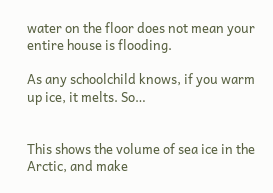water on the floor does not mean your entire house is flooding.

As any schoolchild knows, if you warm up ice, it melts. So…


This shows the volume of sea ice in the Arctic, and make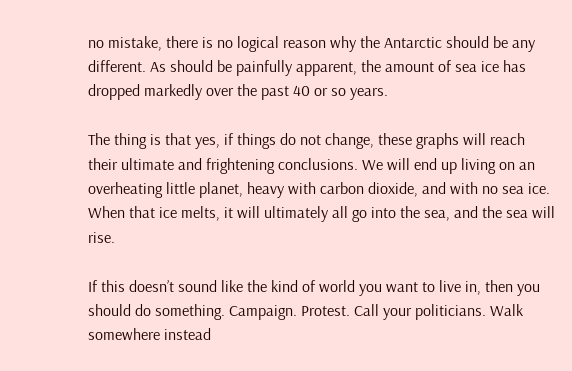no mistake, there is no logical reason why the Antarctic should be any different. As should be painfully apparent, the amount of sea ice has dropped markedly over the past 40 or so years.

The thing is that yes, if things do not change, these graphs will reach their ultimate and frightening conclusions. We will end up living on an overheating little planet, heavy with carbon dioxide, and with no sea ice. When that ice melts, it will ultimately all go into the sea, and the sea will rise.

If this doesn’t sound like the kind of world you want to live in, then you should do something. Campaign. Protest. Call your politicians. Walk somewhere instead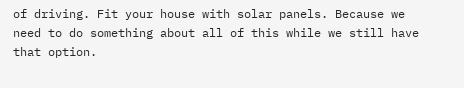of driving. Fit your house with solar panels. Because we need to do something about all of this while we still have that option.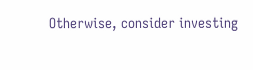Otherwise, consider investing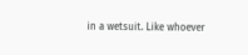in a wetsuit. Like whoever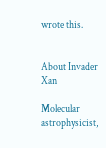wrote this.


About Invader Xan

Molecular astrophysicist,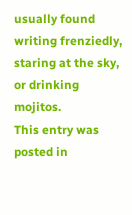usually found writing frenziedly, staring at the sky, or drinking mojitos.
This entry was posted in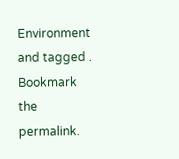Environment and tagged . Bookmark the permalink.